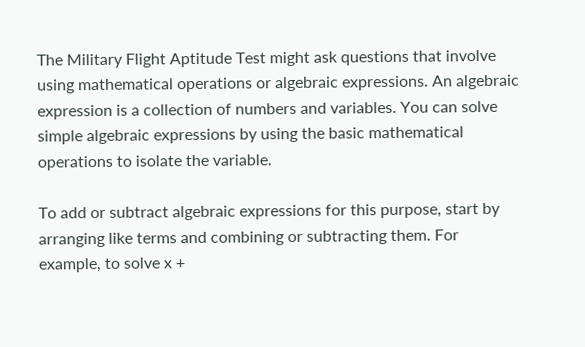The Military Flight Aptitude Test might ask questions that involve using mathematical operations or algebraic expressions. An algebraic expression is a collection of numbers and variables. You can solve simple algebraic expressions by using the basic mathematical operations to isolate the variable.

To add or subtract algebraic expressions for this purpose, start by arranging like terms and combining or subtracting them. For example, to solve x +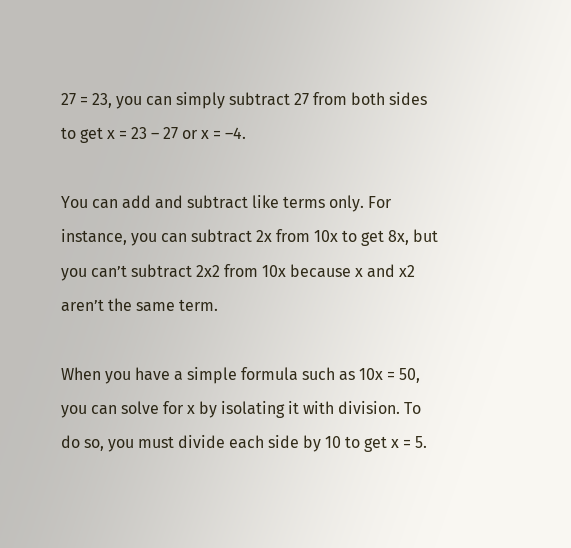27 = 23, you can simply subtract 27 from both sides to get x = 23 – 27 or x = –4.

You can add and subtract like terms only. For instance, you can subtract 2x from 10x to get 8x, but you can’t subtract 2x2 from 10x because x and x2 aren’t the same term.

When you have a simple formula such as 10x = 50, you can solve for x by isolating it with division. To do so, you must divide each side by 10 to get x = 5.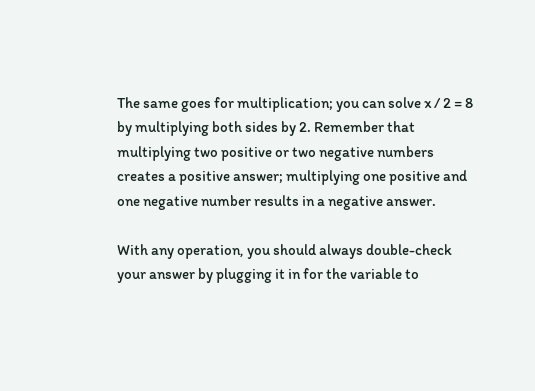The same goes for multiplication; you can solve x / 2 = 8 by multiplying both sides by 2. Remember that multiplying two positive or two negative numbers creates a positive answer; multiplying one positive and one negative number results in a negative answer.

With any operation, you should always double-check your answer by plugging it in for the variable to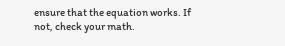ensure that the equation works. If not, check your math.